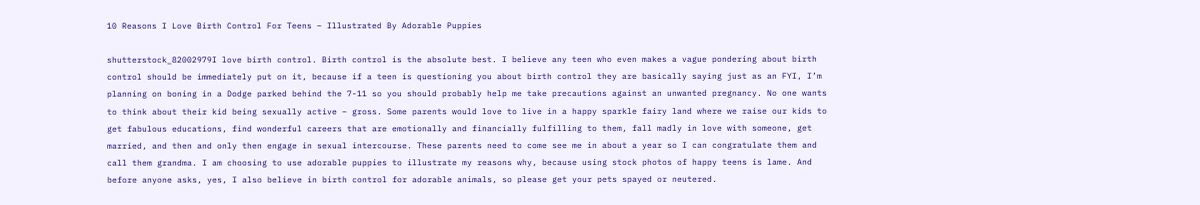10 Reasons I Love Birth Control For Teens – Illustrated By Adorable Puppies

shutterstock_82002979I love birth control. Birth control is the absolute best. I believe any teen who even makes a vague pondering about birth control should be immediately put on it, because if a teen is questioning you about birth control they are basically saying just as an FYI, I’m planning on boning in a Dodge parked behind the 7-11 so you should probably help me take precautions against an unwanted pregnancy. No one wants to think about their kid being sexually active – gross. Some parents would love to live in a happy sparkle fairy land where we raise our kids to get fabulous educations, find wonderful careers that are emotionally and financially fulfilling to them, fall madly in love with someone, get married, and then and only then engage in sexual intercourse. These parents need to come see me in about a year so I can congratulate them and call them grandma. I am choosing to use adorable puppies to illustrate my reasons why, because using stock photos of happy teens is lame. And before anyone asks, yes, I also believe in birth control for adorable animals, so please get your pets spayed or neutered.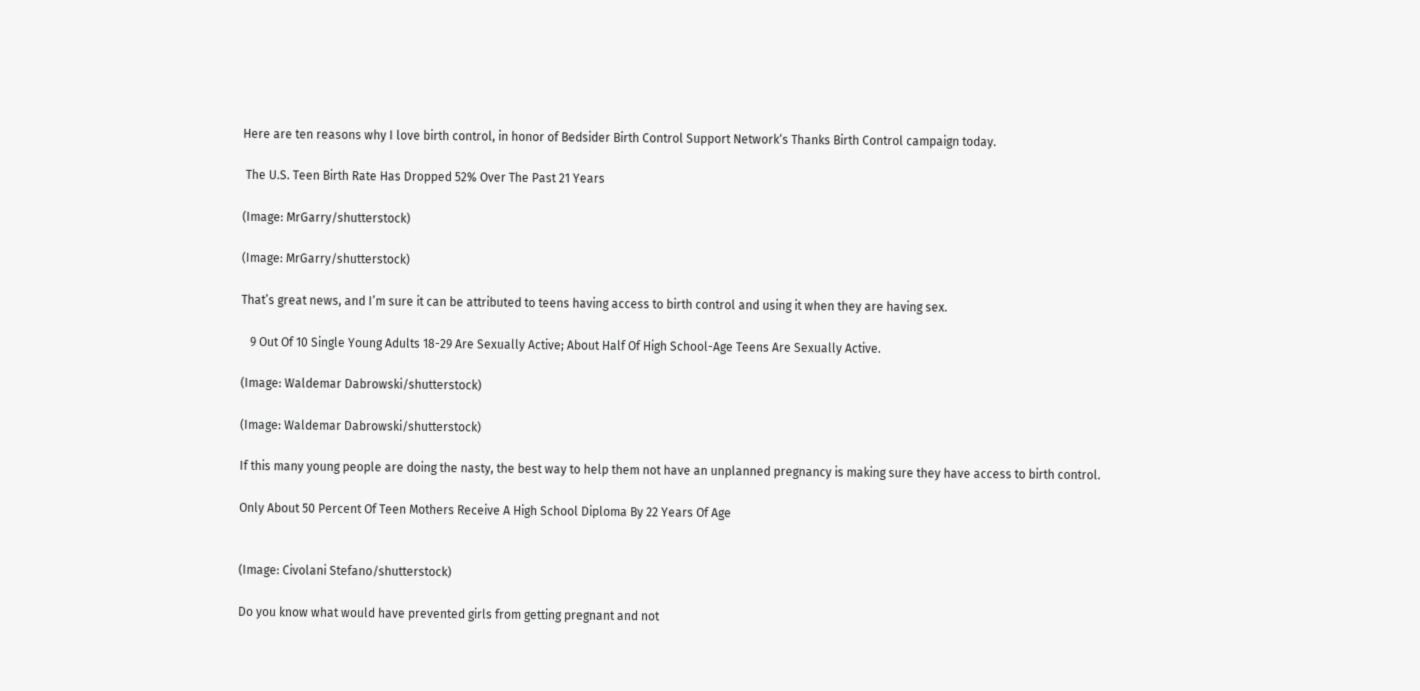Here are ten reasons why I love birth control, in honor of Bedsider Birth Control Support Network‘s Thanks Birth Control campaign today.

 The U.S. Teen Birth Rate Has Dropped 52% Over The Past 21 Years

(Image: MrGarry/shutterstock)

(Image: MrGarry/shutterstock)

That’s great news, and I’m sure it can be attributed to teens having access to birth control and using it when they are having sex.

   9 Out Of 10 Single Young Adults 18-29 Are Sexually Active; About Half Of High School-Age Teens Are Sexually Active.

(Image: Waldemar Dabrowski/shutterstock)

(Image: Waldemar Dabrowski/shutterstock)

If this many young people are doing the nasty, the best way to help them not have an unplanned pregnancy is making sure they have access to birth control.

Only About 50 Percent Of Teen Mothers Receive A High School Diploma By 22 Years Of Age


(Image: Civolani Stefano/shutterstock)

Do you know what would have prevented girls from getting pregnant and not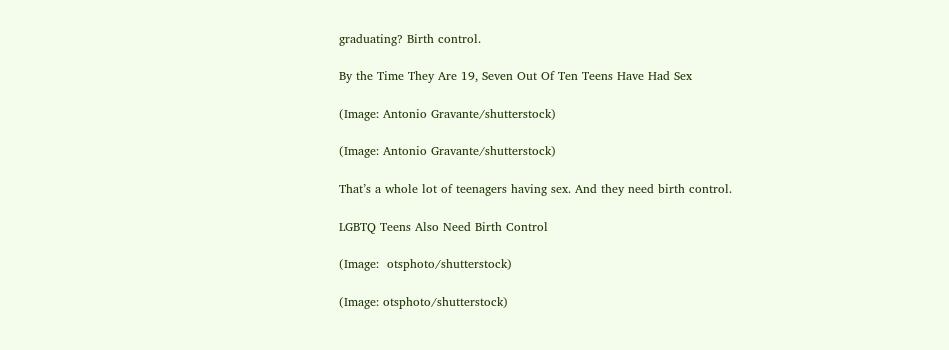graduating? Birth control.

By the Time They Are 19, Seven Out Of Ten Teens Have Had Sex

(Image: Antonio Gravante/shutterstock)

(Image: Antonio Gravante/shutterstock)

That’s a whole lot of teenagers having sex. And they need birth control.

LGBTQ Teens Also Need Birth Control

(Image:  otsphoto/shutterstock)

(Image: otsphoto/shutterstock)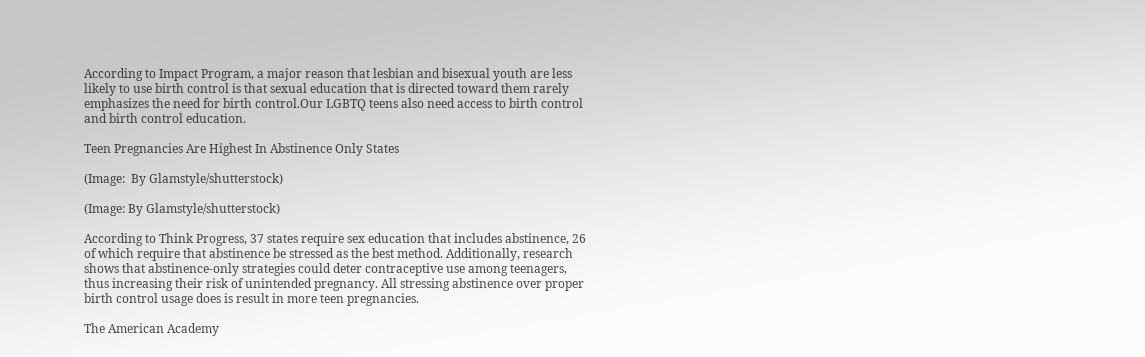According to Impact Program, a major reason that lesbian and bisexual youth are less likely to use birth control is that sexual education that is directed toward them rarely emphasizes the need for birth control.Our LGBTQ teens also need access to birth control and birth control education.

Teen Pregnancies Are Highest In Abstinence Only States

(Image:  By Glamstyle/shutterstock)

(Image: By Glamstyle/shutterstock)

According to Think Progress, 37 states require sex education that includes abstinence, 26 of which require that abstinence be stressed as the best method. Additionally, research shows that abstinence-only strategies could deter contraceptive use among teenagers, thus increasing their risk of unintended pregnancy. All stressing abstinence over proper birth control usage does is result in more teen pregnancies.

The American Academy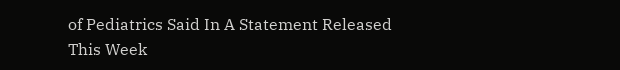of Pediatrics Said In A Statement Released This Week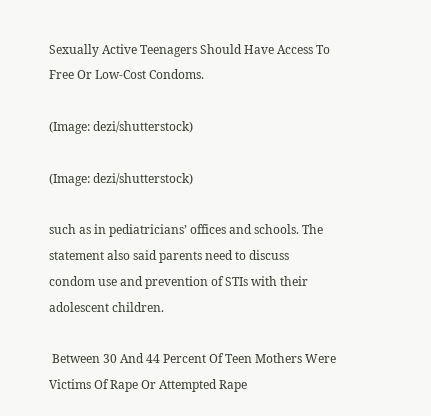Sexually Active Teenagers Should Have Access To Free Or Low-Cost Condoms.

(Image: dezi/shutterstock)

(Image: dezi/shutterstock)

such as in pediatricians’ offices and schools. The statement also said parents need to discuss condom use and prevention of STIs with their adolescent children.

 Between 30 And 44 Percent Of Teen Mothers Were Victims Of Rape Or Attempted Rape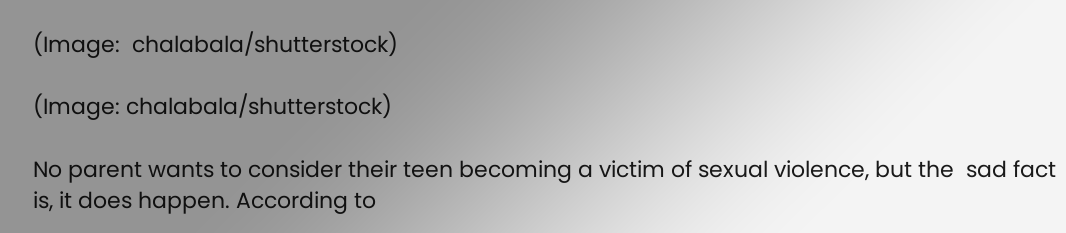(Image:  chalabala/shutterstock)

(Image: chalabala/shutterstock)

No parent wants to consider their teen becoming a victim of sexual violence, but the  sad fact is, it does happen. According to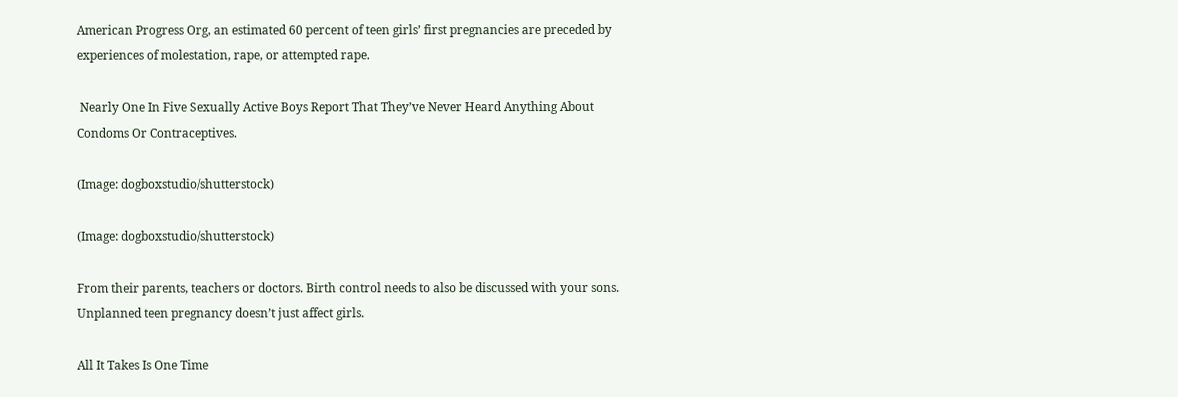American Progress Org, an estimated 60 percent of teen girls’ first pregnancies are preceded by experiences of molestation, rape, or attempted rape.

 Nearly One In Five Sexually Active Boys Report That They’ve Never Heard Anything About Condoms Or Contraceptives.

(Image: dogboxstudio/shutterstock)

(Image: dogboxstudio/shutterstock)

From their parents, teachers or doctors. Birth control needs to also be discussed with your sons. Unplanned teen pregnancy doesn’t just affect girls.

All It Takes Is One Time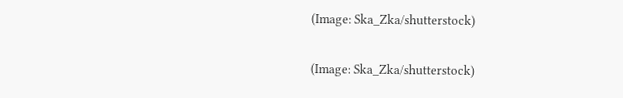(Image: Ska_Zka/shutterstock)

(Image: Ska_Zka/shutterstock)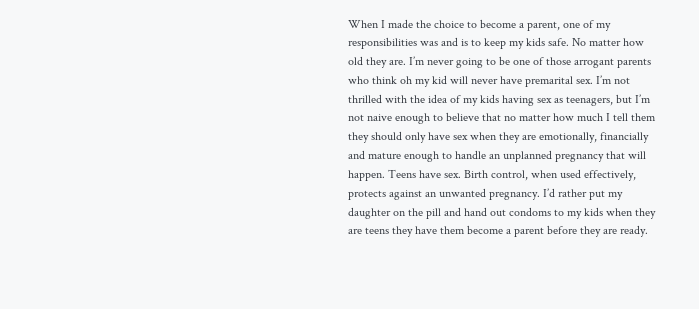When I made the choice to become a parent, one of my responsibilities was and is to keep my kids safe. No matter how old they are. I’m never going to be one of those arrogant parents who think oh my kid will never have premarital sex. I’m not thrilled with the idea of my kids having sex as teenagers, but I’m not naive enough to believe that no matter how much I tell them they should only have sex when they are emotionally, financially and mature enough to handle an unplanned pregnancy that will happen. Teens have sex. Birth control, when used effectively, protects against an unwanted pregnancy. I’d rather put my daughter on the pill and hand out condoms to my kids when they are teens they have them become a parent before they are ready.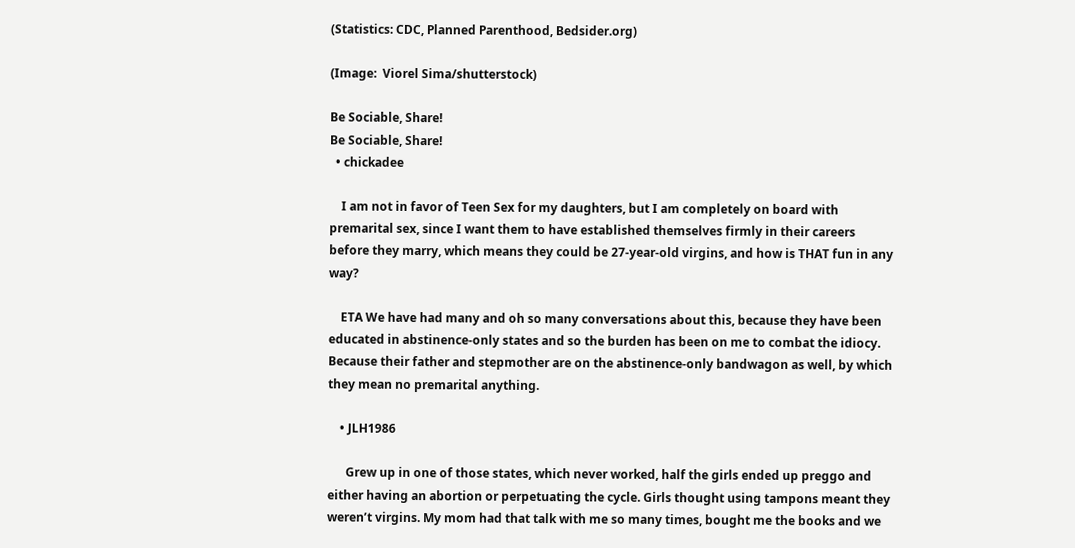(Statistics: CDC, Planned Parenthood, Bedsider.org)

(Image:  Viorel Sima/shutterstock)

Be Sociable, Share!
Be Sociable, Share!
  • chickadee

    I am not in favor of Teen Sex for my daughters, but I am completely on board with premarital sex, since I want them to have established themselves firmly in their careers before they marry, which means they could be 27-year-old virgins, and how is THAT fun in any way?

    ETA We have had many and oh so many conversations about this, because they have been educated in abstinence-only states and so the burden has been on me to combat the idiocy. Because their father and stepmother are on the abstinence-only bandwagon as well, by which they mean no premarital anything.

    • JLH1986

      Grew up in one of those states, which never worked, half the girls ended up preggo and either having an abortion or perpetuating the cycle. Girls thought using tampons meant they weren’t virgins. My mom had that talk with me so many times, bought me the books and we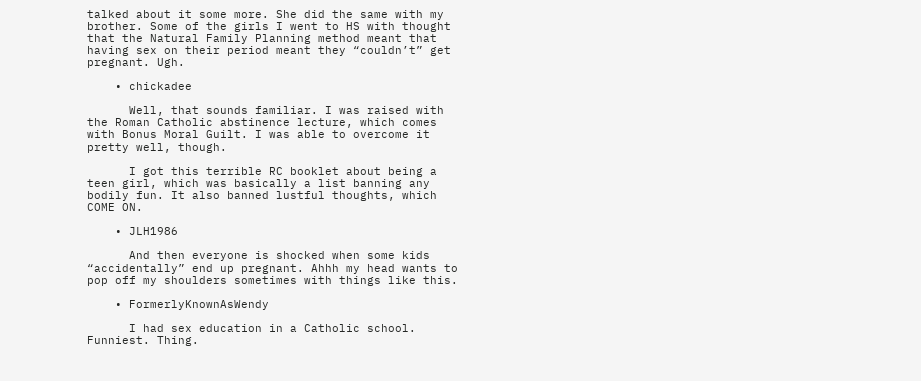talked about it some more. She did the same with my brother. Some of the girls I went to HS with thought that the Natural Family Planning method meant that having sex on their period meant they “couldn’t” get pregnant. Ugh.

    • chickadee

      Well, that sounds familiar. I was raised with the Roman Catholic abstinence lecture, which comes with Bonus Moral Guilt. I was able to overcome it pretty well, though.

      I got this terrible RC booklet about being a teen girl, which was basically a list banning any bodily fun. It also banned lustful thoughts, which COME ON.

    • JLH1986

      And then everyone is shocked when some kids “accidentally” end up pregnant. Ahhh my head wants to pop off my shoulders sometimes with things like this.

    • FormerlyKnownAsWendy

      I had sex education in a Catholic school. Funniest. Thing.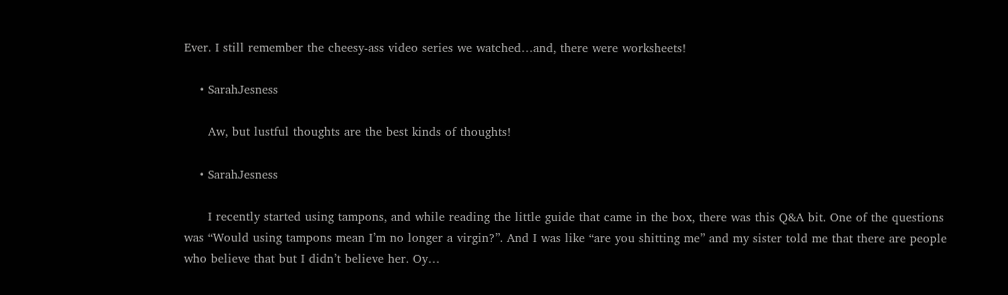Ever. I still remember the cheesy-ass video series we watched…and, there were worksheets!

    • SarahJesness

      Aw, but lustful thoughts are the best kinds of thoughts!

    • SarahJesness

      I recently started using tampons, and while reading the little guide that came in the box, there was this Q&A bit. One of the questions was “Would using tampons mean I’m no longer a virgin?”. And I was like “are you shitting me” and my sister told me that there are people who believe that but I didn’t believe her. Oy…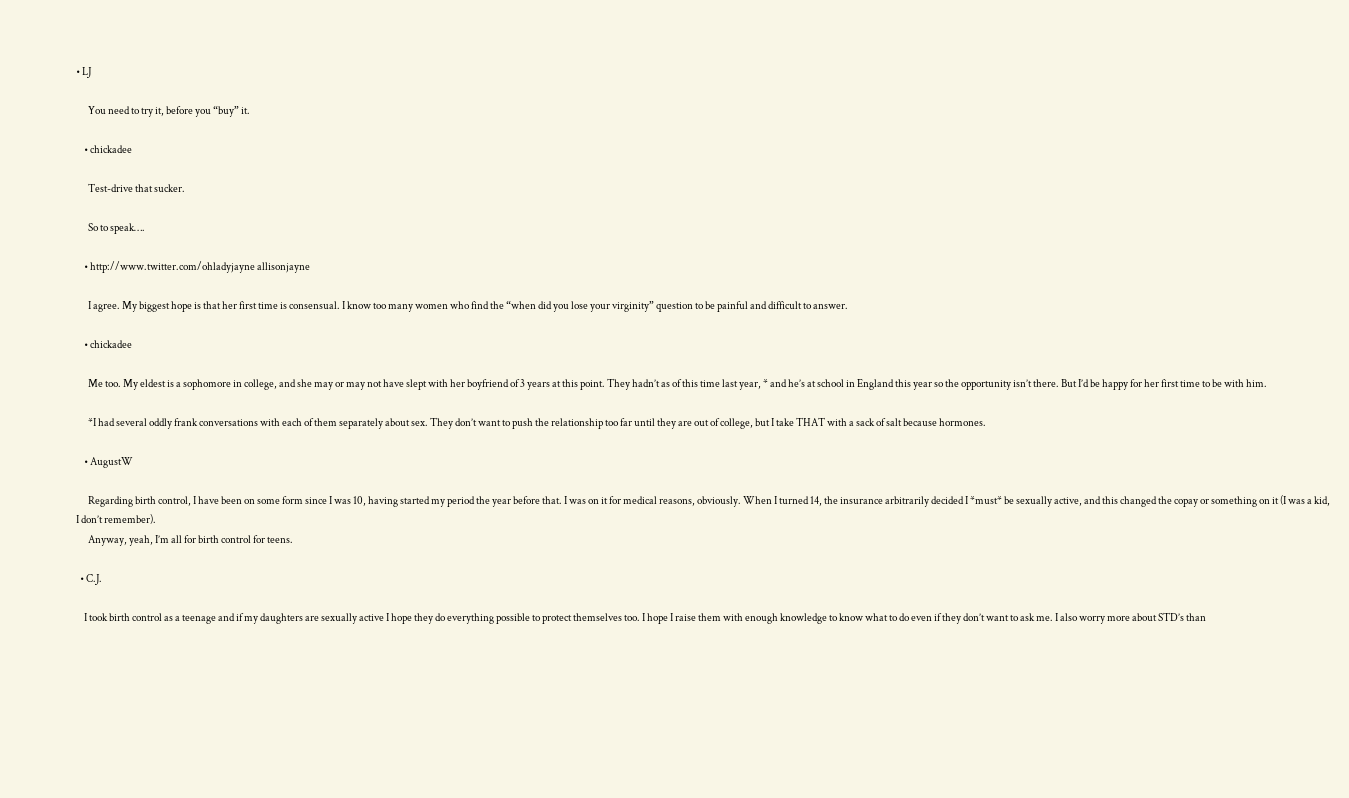• LJ

      You need to try it, before you “buy” it.

    • chickadee

      Test-drive that sucker.

      So to speak….

    • http://www.twitter.com/ohladyjayne allisonjayne

      I agree. My biggest hope is that her first time is consensual. I know too many women who find the “when did you lose your virginity” question to be painful and difficult to answer.

    • chickadee

      Me too. My eldest is a sophomore in college, and she may or may not have slept with her boyfriend of 3 years at this point. They hadn’t as of this time last year, * and he’s at school in England this year so the opportunity isn’t there. But I’d be happy for her first time to be with him.

      *I had several oddly frank conversations with each of them separately about sex. They don’t want to push the relationship too far until they are out of college, but I take THAT with a sack of salt because hormones.

    • AugustW

      Regarding birth control, I have been on some form since I was 10, having started my period the year before that. I was on it for medical reasons, obviously. When I turned 14, the insurance arbitrarily decided I *must* be sexually active, and this changed the copay or something on it (I was a kid, I don’t remember).
      Anyway, yeah, I’m all for birth control for teens.

  • C.J.

    I took birth control as a teenage and if my daughters are sexually active I hope they do everything possible to protect themselves too. I hope I raise them with enough knowledge to know what to do even if they don’t want to ask me. I also worry more about STD’s than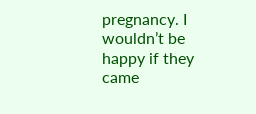pregnancy. I wouldn’t be happy if they came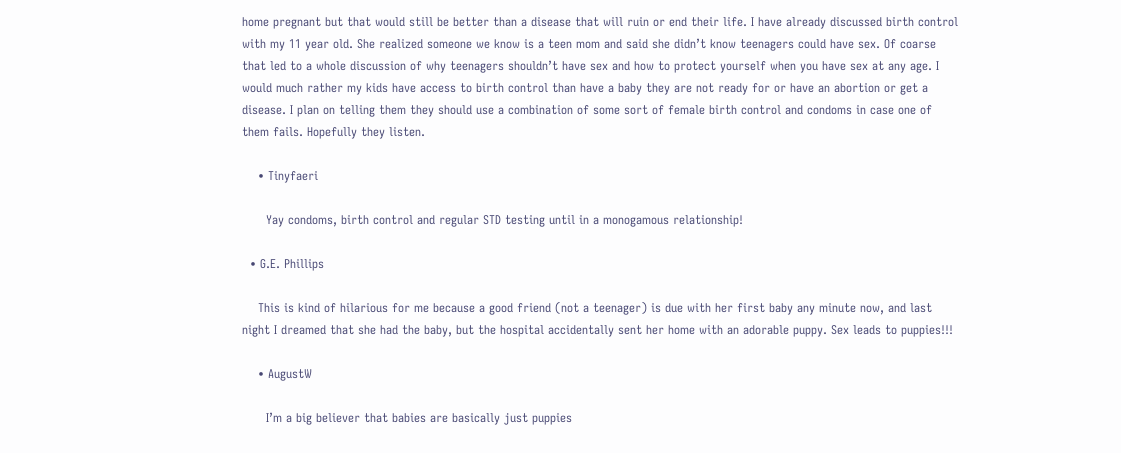home pregnant but that would still be better than a disease that will ruin or end their life. I have already discussed birth control with my 11 year old. She realized someone we know is a teen mom and said she didn’t know teenagers could have sex. Of coarse that led to a whole discussion of why teenagers shouldn’t have sex and how to protect yourself when you have sex at any age. I would much rather my kids have access to birth control than have a baby they are not ready for or have an abortion or get a disease. I plan on telling them they should use a combination of some sort of female birth control and condoms in case one of them fails. Hopefully they listen.

    • Tinyfaeri

      Yay condoms, birth control and regular STD testing until in a monogamous relationship!

  • G.E. Phillips

    This is kind of hilarious for me because a good friend (not a teenager) is due with her first baby any minute now, and last night I dreamed that she had the baby, but the hospital accidentally sent her home with an adorable puppy. Sex leads to puppies!!!

    • AugustW

      I’m a big believer that babies are basically just puppies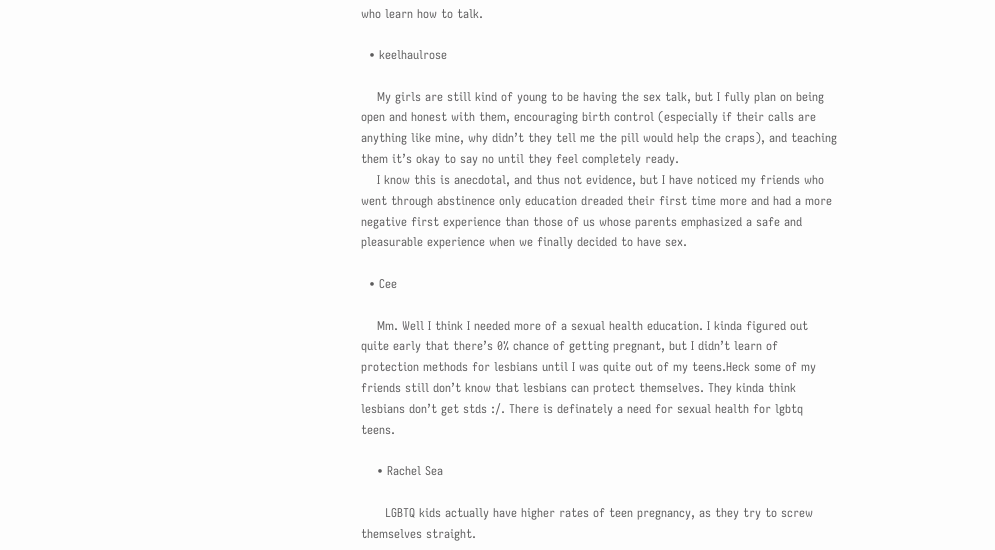who learn how to talk.

  • keelhaulrose

    My girls are still kind of young to be having the sex talk, but I fully plan on being open and honest with them, encouraging birth control (especially if their calls are anything like mine, why didn’t they tell me the pill would help the craps), and teaching them it’s okay to say no until they feel completely ready.
    I know this is anecdotal, and thus not evidence, but I have noticed my friends who went through abstinence only education dreaded their first time more and had a more negative first experience than those of us whose parents emphasized a safe and pleasurable experience when we finally decided to have sex.

  • Cee

    Mm. Well I think I needed more of a sexual health education. I kinda figured out quite early that there’s 0% chance of getting pregnant, but I didn’t learn of protection methods for lesbians until I was quite out of my teens.Heck some of my friends still don’t know that lesbians can protect themselves. They kinda think lesbians don’t get stds :/. There is definately a need for sexual health for lgbtq teens.

    • Rachel Sea

      LGBTQ kids actually have higher rates of teen pregnancy, as they try to screw themselves straight.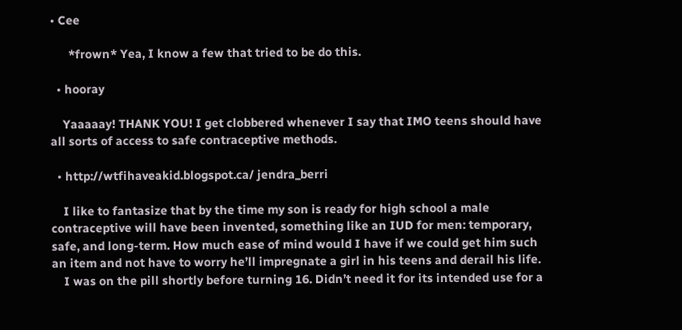• Cee

      *frown* Yea, I know a few that tried to be do this.

  • hooray

    Yaaaaay! THANK YOU! I get clobbered whenever I say that IMO teens should have all sorts of access to safe contraceptive methods.

  • http://wtfihaveakid.blogspot.ca/ jendra_berri

    I like to fantasize that by the time my son is ready for high school a male contraceptive will have been invented, something like an IUD for men: temporary, safe, and long-term. How much ease of mind would I have if we could get him such an item and not have to worry he’ll impregnate a girl in his teens and derail his life.
    I was on the pill shortly before turning 16. Didn’t need it for its intended use for a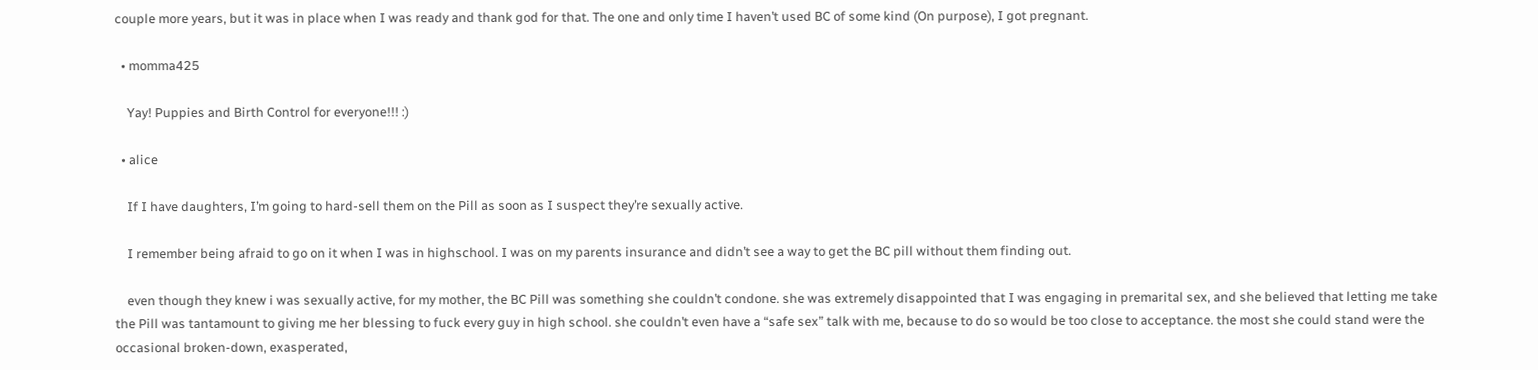couple more years, but it was in place when I was ready and thank god for that. The one and only time I haven’t used BC of some kind (On purpose), I got pregnant.

  • momma425

    Yay! Puppies and Birth Control for everyone!!! :)

  • alice

    If I have daughters, I’m going to hard-sell them on the Pill as soon as I suspect they’re sexually active.

    I remember being afraid to go on it when I was in highschool. I was on my parents insurance and didn’t see a way to get the BC pill without them finding out.

    even though they knew i was sexually active, for my mother, the BC Pill was something she couldn’t condone. she was extremely disappointed that I was engaging in premarital sex, and she believed that letting me take the Pill was tantamount to giving me her blessing to fuck every guy in high school. she couldn’t even have a “safe sex” talk with me, because to do so would be too close to acceptance. the most she could stand were the occasional broken-down, exasperated,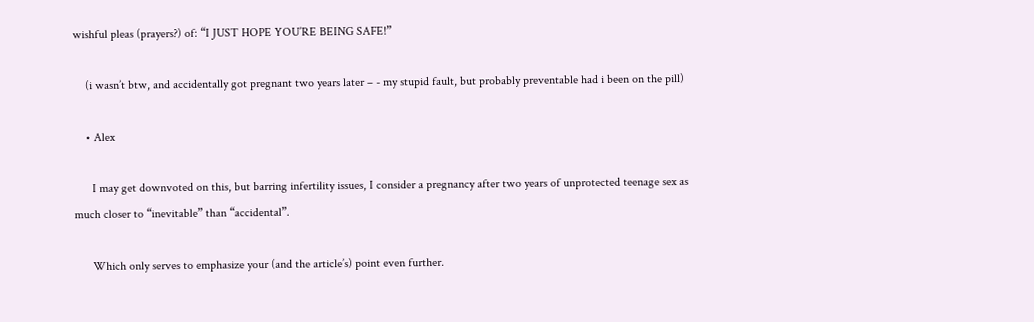wishful pleas (prayers?) of: “I JUST HOPE YOU’RE BEING SAFE!”

    (i wasn’t btw, and accidentally got pregnant two years later – - my stupid fault, but probably preventable had i been on the pill)

    • Alex

      I may get downvoted on this, but barring infertility issues, I consider a pregnancy after two years of unprotected teenage sex as much closer to “inevitable” than “accidental”.

      Which only serves to emphasize your (and the article’s) point even further.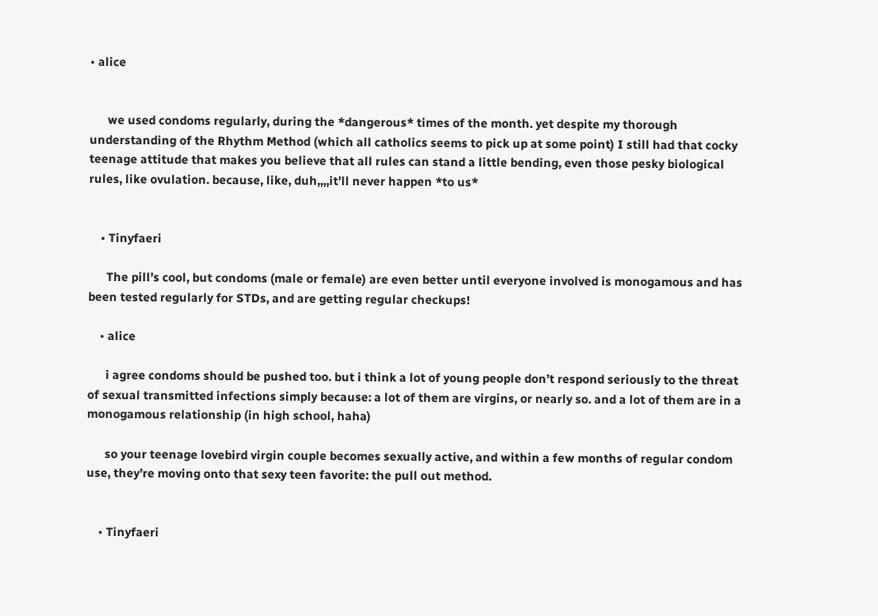• alice


      we used condoms regularly, during the *dangerous* times of the month. yet despite my thorough understanding of the Rhythm Method (which all catholics seems to pick up at some point) I still had that cocky teenage attitude that makes you believe that all rules can stand a little bending, even those pesky biological rules, like ovulation. because, like, duh,,,,it’ll never happen *to us*


    • Tinyfaeri

      The pill’s cool, but condoms (male or female) are even better until everyone involved is monogamous and has been tested regularly for STDs, and are getting regular checkups!

    • alice

      i agree condoms should be pushed too. but i think a lot of young people don’t respond seriously to the threat of sexual transmitted infections simply because: a lot of them are virgins, or nearly so. and a lot of them are in a monogamous relationship (in high school, haha)

      so your teenage lovebird virgin couple becomes sexually active, and within a few months of regular condom use, they’re moving onto that sexy teen favorite: the pull out method.


    • Tinyfaeri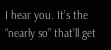I hear you. It’s the “nearly so” that’ll get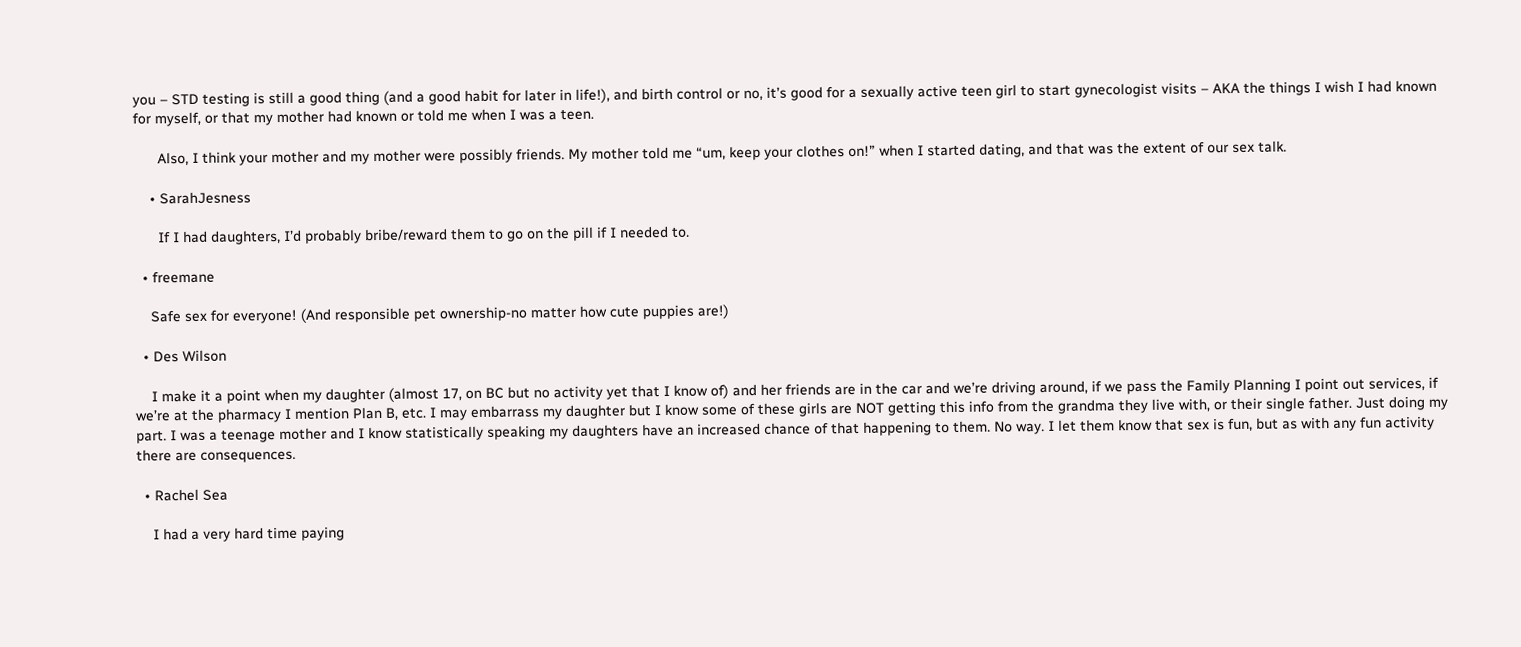you – STD testing is still a good thing (and a good habit for later in life!), and birth control or no, it’s good for a sexually active teen girl to start gynecologist visits – AKA the things I wish I had known for myself, or that my mother had known or told me when I was a teen.

      Also, I think your mother and my mother were possibly friends. My mother told me “um, keep your clothes on!” when I started dating, and that was the extent of our sex talk.

    • SarahJesness

      If I had daughters, I’d probably bribe/reward them to go on the pill if I needed to.

  • freemane

    Safe sex for everyone! (And responsible pet ownership-no matter how cute puppies are!)

  • Des Wilson

    I make it a point when my daughter (almost 17, on BC but no activity yet that I know of) and her friends are in the car and we’re driving around, if we pass the Family Planning I point out services, if we’re at the pharmacy I mention Plan B, etc. I may embarrass my daughter but I know some of these girls are NOT getting this info from the grandma they live with, or their single father. Just doing my part. I was a teenage mother and I know statistically speaking my daughters have an increased chance of that happening to them. No way. I let them know that sex is fun, but as with any fun activity there are consequences.

  • Rachel Sea

    I had a very hard time paying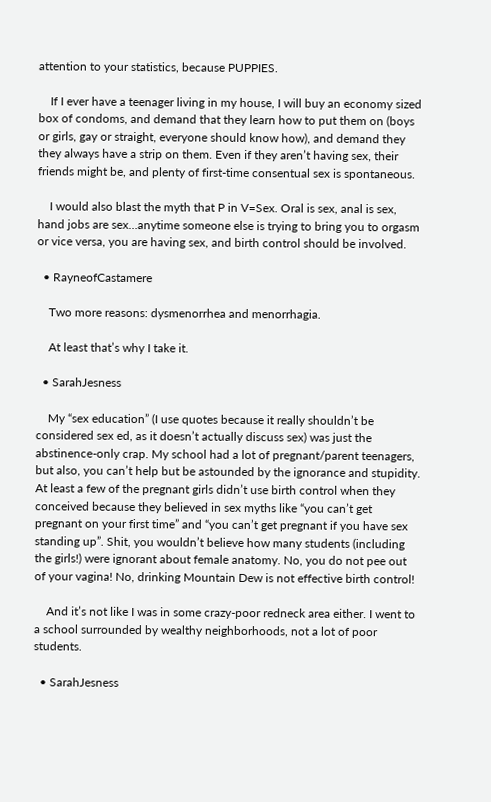attention to your statistics, because PUPPIES.

    If I ever have a teenager living in my house, I will buy an economy sized box of condoms, and demand that they learn how to put them on (boys or girls, gay or straight, everyone should know how), and demand they they always have a strip on them. Even if they aren’t having sex, their friends might be, and plenty of first-time consentual sex is spontaneous.

    I would also blast the myth that P in V=Sex. Oral is sex, anal is sex, hand jobs are sex…anytime someone else is trying to bring you to orgasm or vice versa, you are having sex, and birth control should be involved.

  • RayneofCastamere

    Two more reasons: dysmenorrhea and menorrhagia.

    At least that’s why I take it.

  • SarahJesness

    My “sex education” (I use quotes because it really shouldn’t be considered sex ed, as it doesn’t actually discuss sex) was just the abstinence-only crap. My school had a lot of pregnant/parent teenagers, but also, you can’t help but be astounded by the ignorance and stupidity. At least a few of the pregnant girls didn’t use birth control when they conceived because they believed in sex myths like “you can’t get pregnant on your first time” and “you can’t get pregnant if you have sex standing up”. Shit, you wouldn’t believe how many students (including the girls!) were ignorant about female anatomy. No, you do not pee out of your vagina! No, drinking Mountain Dew is not effective birth control!

    And it’s not like I was in some crazy-poor redneck area either. I went to a school surrounded by wealthy neighborhoods, not a lot of poor students.

  • SarahJesness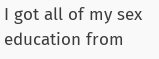I got all of my sex education from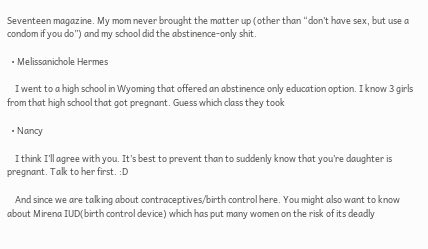Seventeen magazine. My mom never brought the matter up (other than “don’t have sex, but use a condom if you do”) and my school did the abstinence-only shit.

  • Melissanichole Hermes

    I went to a high school in Wyoming that offered an abstinence only education option. I know 3 girls from that high school that got pregnant. Guess which class they took

  • Nancy

    I think I’ll agree with you. It’s best to prevent than to suddenly know that you’re daughter is pregnant. Talk to her first. :D

    And since we are talking about contraceptives/birth control here. You might also want to know about Mirena IUD(birth control device) which has put many women on the risk of its deadly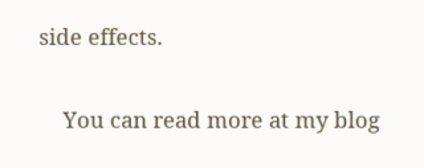side effects.

    You can read more at my blog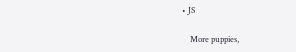• JS

    More puppies,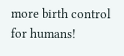more birth control for humans!